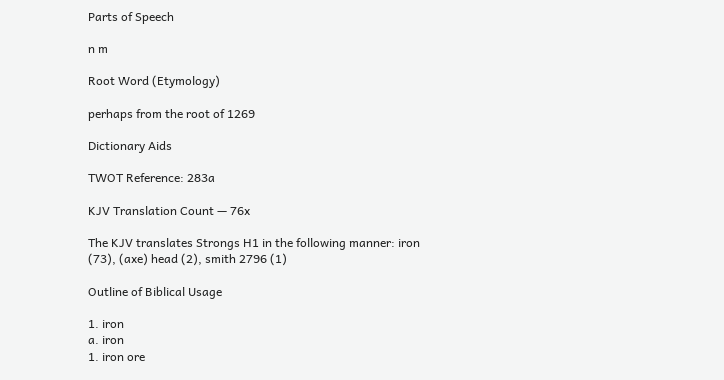Parts of Speech

n m

Root Word (Etymology)

perhaps from the root of 1269

Dictionary Aids

TWOT Reference: 283a

KJV Translation Count — 76x

The KJV translates Strongs H1 in the following manner: iron (73), (axe) head (2), smith 2796 (1)

Outline of Biblical Usage

1. iron
a. iron
1. iron ore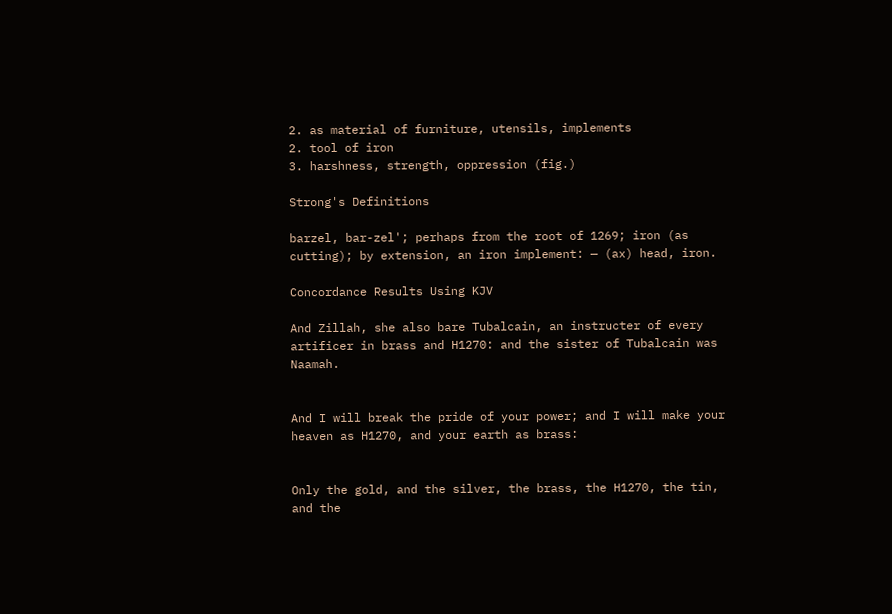2. as material of furniture, utensils, implements
2. tool of iron
3. harshness, strength, oppression (fig.)

Strong's Definitions

barzel, bar-zel'; perhaps from the root of 1269; iron (as cutting); by extension, an iron implement: — (ax) head, iron.

Concordance Results Using KJV

And Zillah, she also bare Tubalcain, an instructer of every artificer in brass and H1270: and the sister of Tubalcain was Naamah.


And I will break the pride of your power; and I will make your heaven as H1270, and your earth as brass:


Only the gold, and the silver, the brass, the H1270, the tin, and the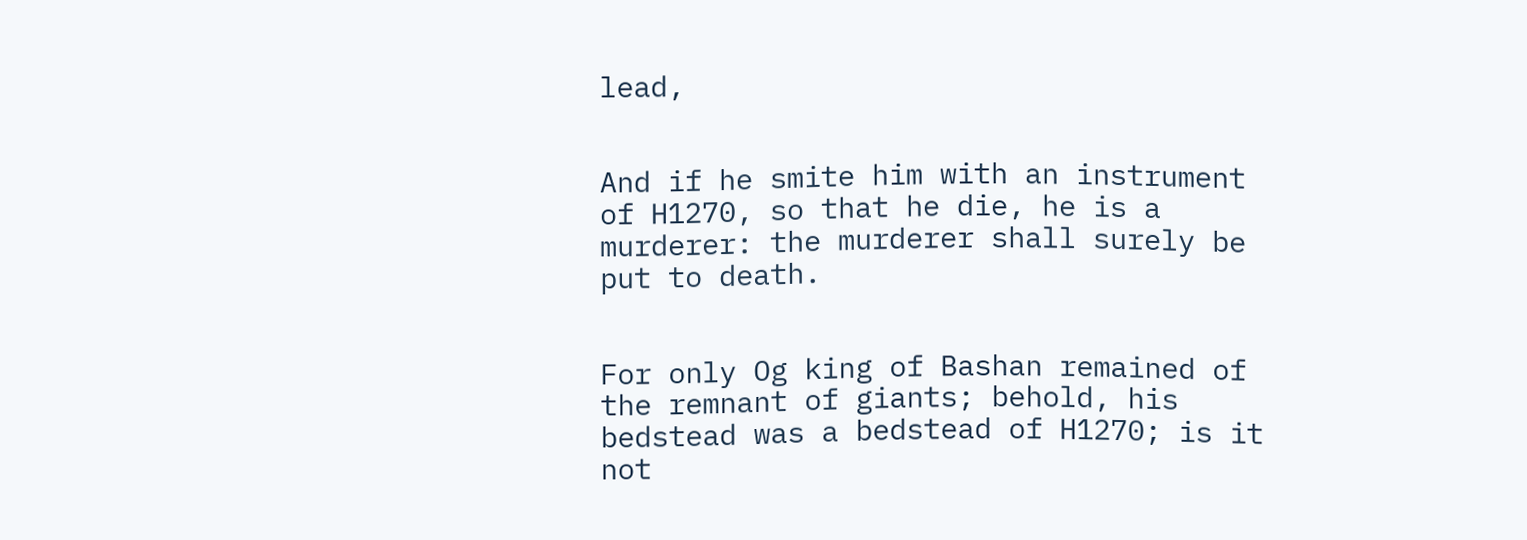lead,


And if he smite him with an instrument of H1270, so that he die, he is a murderer: the murderer shall surely be put to death.


For only Og king of Bashan remained of the remnant of giants; behold, his bedstead was a bedstead of H1270; is it not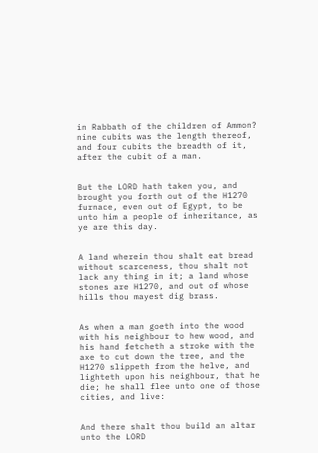in Rabbath of the children of Ammon? nine cubits was the length thereof, and four cubits the breadth of it, after the cubit of a man.


But the LORD hath taken you, and brought you forth out of the H1270 furnace, even out of Egypt, to be unto him a people of inheritance, as ye are this day.


A land wherein thou shalt eat bread without scarceness, thou shalt not lack any thing in it; a land whose stones are H1270, and out of whose hills thou mayest dig brass.


As when a man goeth into the wood with his neighbour to hew wood, and his hand fetcheth a stroke with the axe to cut down the tree, and the H1270 slippeth from the helve, and lighteth upon his neighbour, that he die; he shall flee unto one of those cities, and live:


And there shalt thou build an altar unto the LORD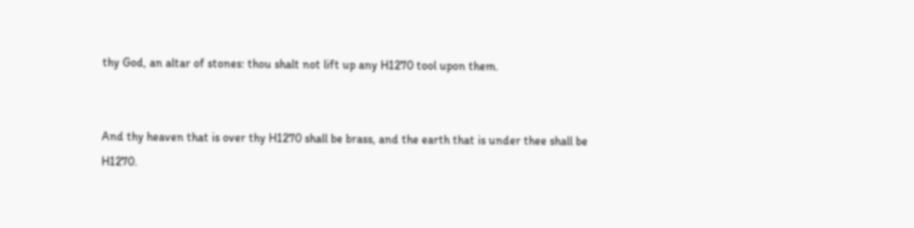thy God, an altar of stones: thou shalt not lift up any H1270 tool upon them.


And thy heaven that is over thy H1270 shall be brass, and the earth that is under thee shall be H1270.